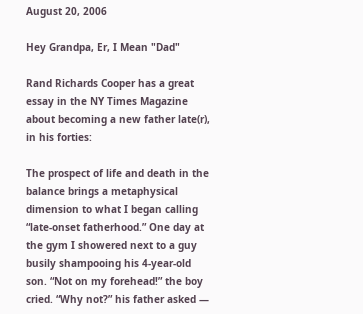August 20, 2006

Hey Grandpa, Er, I Mean "Dad"

Rand Richards Cooper has a great essay in the NY Times Magazine about becoming a new father late(r), in his forties:

The prospect of life and death in the balance brings a metaphysical dimension to what I began calling “late-onset fatherhood.” One day at the gym I showered next to a guy busily shampooing his 4-year-old son. “Not on my forehead!” the boy cried. “Why not?” his father asked —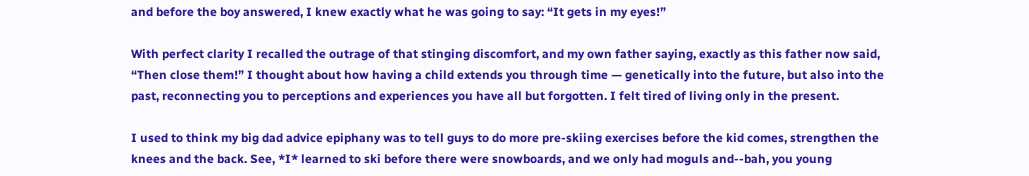and before the boy answered, I knew exactly what he was going to say: “It gets in my eyes!”

With perfect clarity I recalled the outrage of that stinging discomfort, and my own father saying, exactly as this father now said, “Then close them!” I thought about how having a child extends you through time — genetically into the future, but also into the past, reconnecting you to perceptions and experiences you have all but forgotten. I felt tired of living only in the present.

I used to think my big dad advice epiphany was to tell guys to do more pre-skiing exercises before the kid comes, strengthen the knees and the back. See, *I* learned to ski before there were snowboards, and we only had moguls and--bah, you young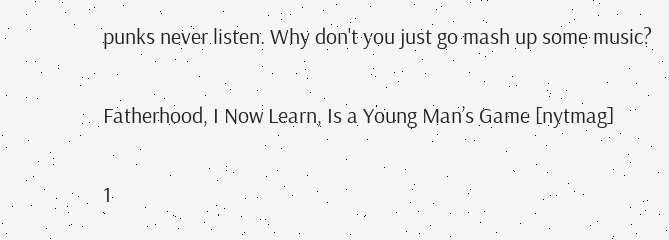punks never listen. Why don't you just go mash up some music?

Fatherhood, I Now Learn, Is a Young Man’s Game [nytmag]

1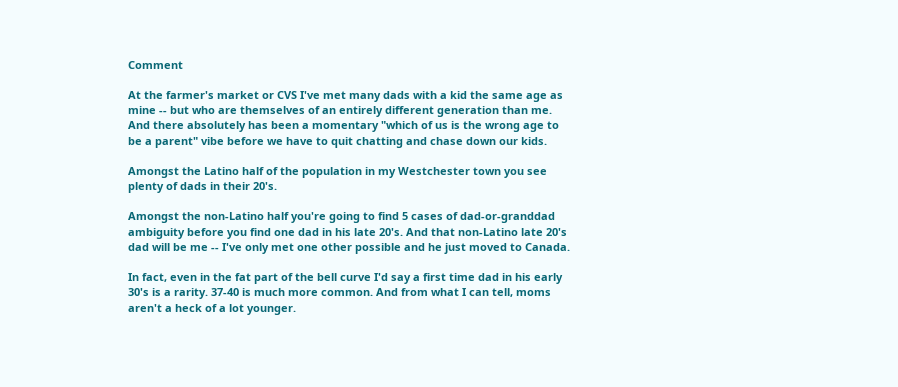Comment

At the farmer's market or CVS I've met many dads with a kid the same age as mine -- but who are themselves of an entirely different generation than me. And there absolutely has been a momentary "which of us is the wrong age to be a parent" vibe before we have to quit chatting and chase down our kids.

Amongst the Latino half of the population in my Westchester town you see plenty of dads in their 20's.

Amongst the non-Latino half you're going to find 5 cases of dad-or-granddad ambiguity before you find one dad in his late 20's. And that non-Latino late 20's dad will be me -- I've only met one other possible and he just moved to Canada.

In fact, even in the fat part of the bell curve I'd say a first time dad in his early 30's is a rarity. 37-40 is much more common. And from what I can tell, moms aren't a heck of a lot younger.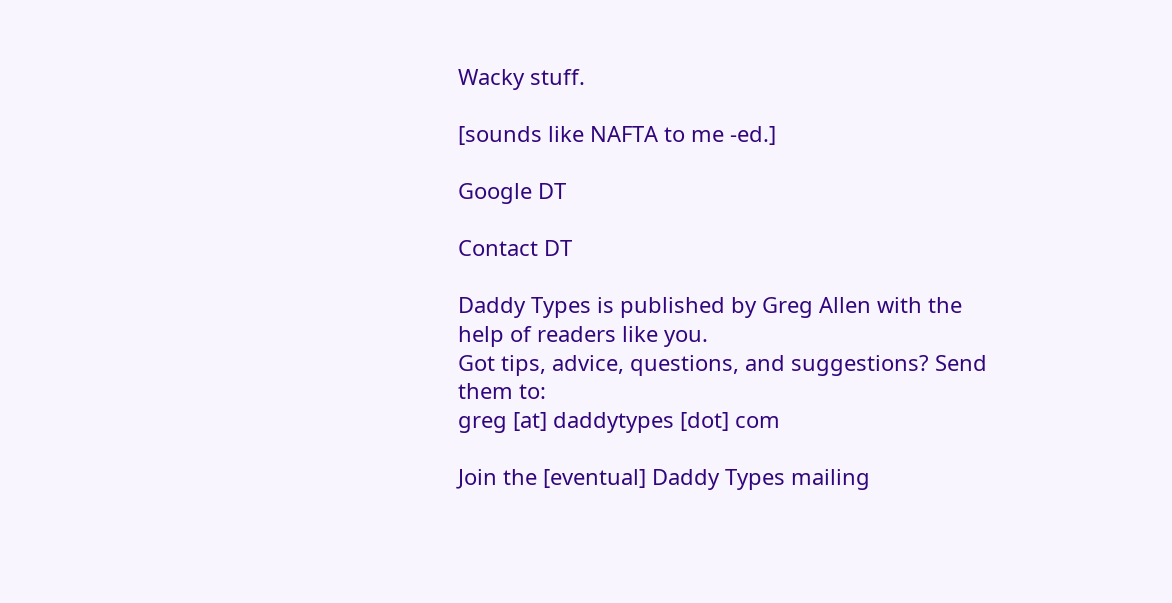Wacky stuff.

[sounds like NAFTA to me -ed.]

Google DT

Contact DT

Daddy Types is published by Greg Allen with the help of readers like you.
Got tips, advice, questions, and suggestions? Send them to:
greg [at] daddytypes [dot] com

Join the [eventual] Daddy Types mailing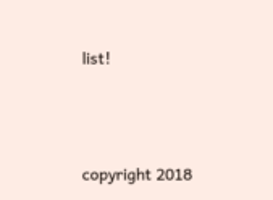list!



copyright 2018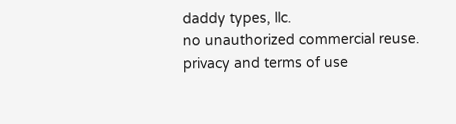daddy types, llc.
no unauthorized commercial reuse.
privacy and terms of use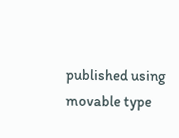published using movable type